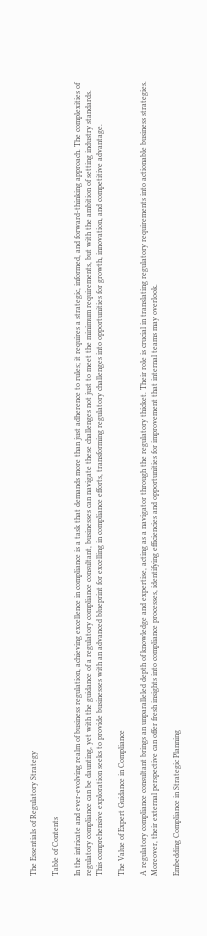The Essentials of Regulatory Strategy

Table of Contents

In the intricate and ever-evolving realm of business regulation, achieving excellence in compliance is a task that demands more than just adherence to rules; it requires a strategic, informed, and forward-thinking approach. The complexities of regulatory compliance can be daunting, yet with the guidance of a regulatory compliance consultant, businesses can navigate these challenges not just to meet the minimum requirements, but with the ambition of setting industry standards. This comprehensive exploration seeks to provide businesses with an advanced blueprint for excelling in compliance efforts, transforming regulatory challenges into opportunities for growth, innovation, and competitive advantage.

The Value of Expert Guidance in Compliance

A regulatory compliance consultant brings an unparalleled depth of knowledge and expertise, acting as a navigator through the regulatory thicket. Their role is crucial in translating regulatory requirements into actionable business strategies. Moreover, their external perspective can offer fresh insights into compliance processes, identifying efficiencies and opportunities for improvement that internal teams may overlook.

Embedding Compliance in Strategic Planning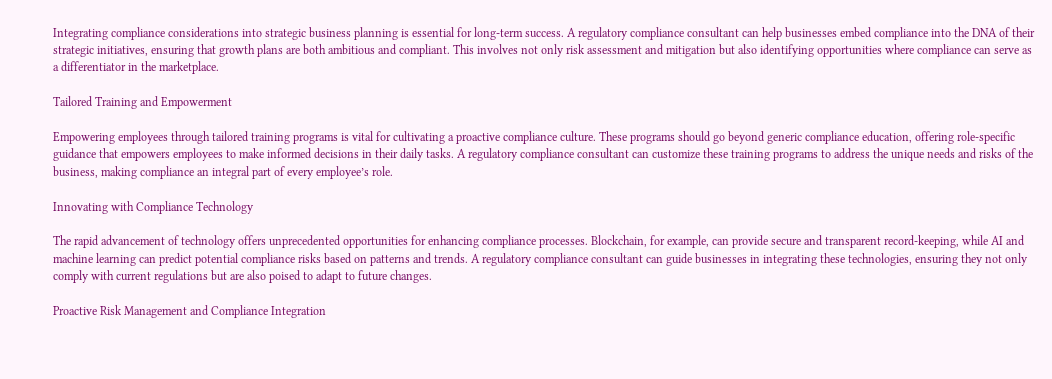Integrating compliance considerations into strategic business planning is essential for long-term success. A regulatory compliance consultant can help businesses embed compliance into the DNA of their strategic initiatives, ensuring that growth plans are both ambitious and compliant. This involves not only risk assessment and mitigation but also identifying opportunities where compliance can serve as a differentiator in the marketplace.

Tailored Training and Empowerment

Empowering employees through tailored training programs is vital for cultivating a proactive compliance culture. These programs should go beyond generic compliance education, offering role-specific guidance that empowers employees to make informed decisions in their daily tasks. A regulatory compliance consultant can customize these training programs to address the unique needs and risks of the business, making compliance an integral part of every employee’s role.

Innovating with Compliance Technology

The rapid advancement of technology offers unprecedented opportunities for enhancing compliance processes. Blockchain, for example, can provide secure and transparent record-keeping, while AI and machine learning can predict potential compliance risks based on patterns and trends. A regulatory compliance consultant can guide businesses in integrating these technologies, ensuring they not only comply with current regulations but are also poised to adapt to future changes.

Proactive Risk Management and Compliance Integration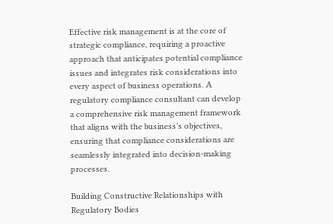Effective risk management is at the core of strategic compliance, requiring a proactive approach that anticipates potential compliance issues and integrates risk considerations into every aspect of business operations. A regulatory compliance consultant can develop a comprehensive risk management framework that aligns with the business’s objectives, ensuring that compliance considerations are seamlessly integrated into decision-making processes.

Building Constructive Relationships with Regulatory Bodies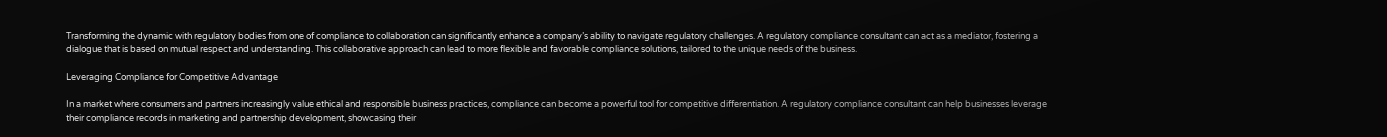Transforming the dynamic with regulatory bodies from one of compliance to collaboration can significantly enhance a company’s ability to navigate regulatory challenges. A regulatory compliance consultant can act as a mediator, fostering a dialogue that is based on mutual respect and understanding. This collaborative approach can lead to more flexible and favorable compliance solutions, tailored to the unique needs of the business.

Leveraging Compliance for Competitive Advantage

In a market where consumers and partners increasingly value ethical and responsible business practices, compliance can become a powerful tool for competitive differentiation. A regulatory compliance consultant can help businesses leverage their compliance records in marketing and partnership development, showcasing their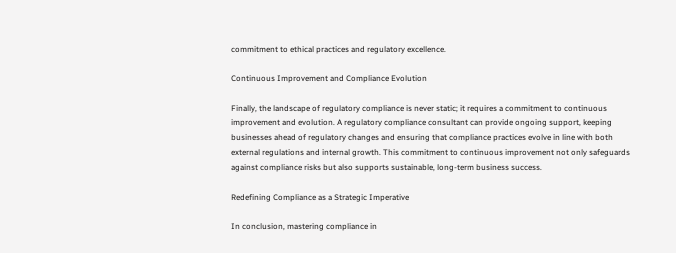commitment to ethical practices and regulatory excellence.

Continuous Improvement and Compliance Evolution

Finally, the landscape of regulatory compliance is never static; it requires a commitment to continuous improvement and evolution. A regulatory compliance consultant can provide ongoing support, keeping businesses ahead of regulatory changes and ensuring that compliance practices evolve in line with both external regulations and internal growth. This commitment to continuous improvement not only safeguards against compliance risks but also supports sustainable, long-term business success.

Redefining Compliance as a Strategic Imperative

In conclusion, mastering compliance in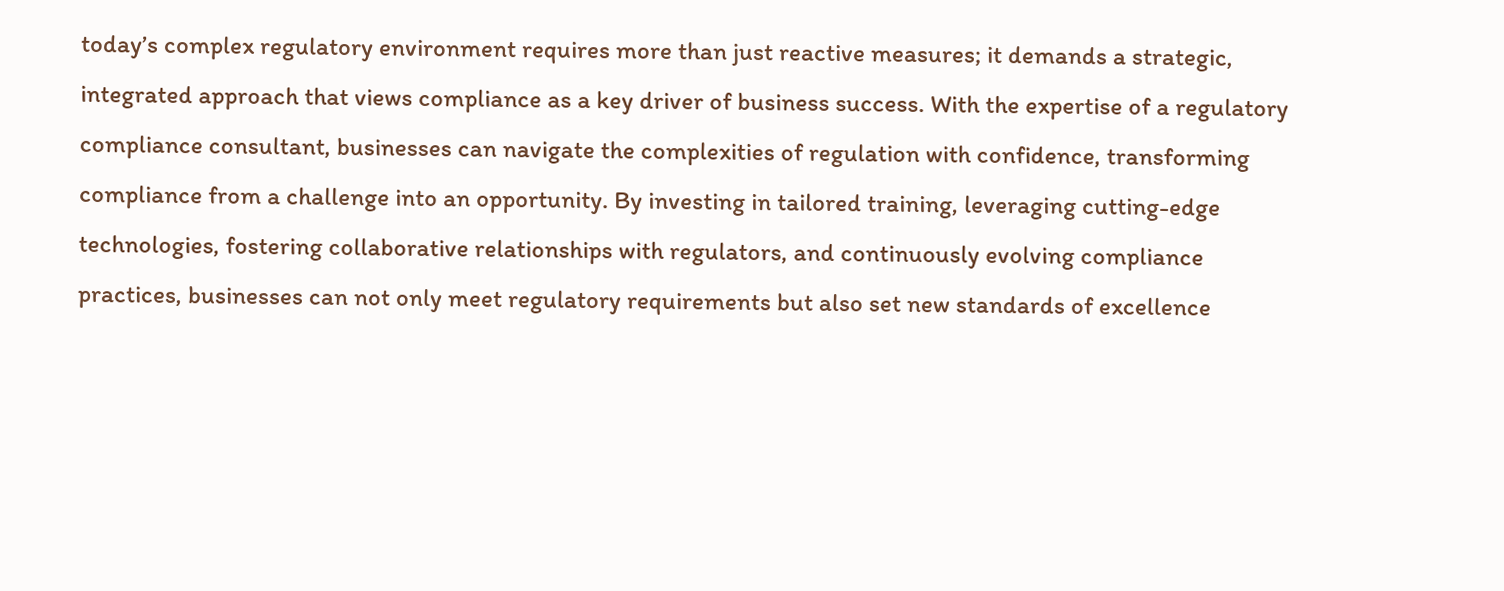today’s complex regulatory environment requires more than just reactive measures; it demands a strategic, integrated approach that views compliance as a key driver of business success. With the expertise of a regulatory compliance consultant, businesses can navigate the complexities of regulation with confidence, transforming compliance from a challenge into an opportunity. By investing in tailored training, leveraging cutting-edge technologies, fostering collaborative relationships with regulators, and continuously evolving compliance practices, businesses can not only meet regulatory requirements but also set new standards of excellence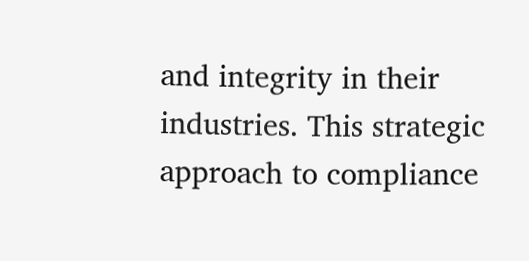and integrity in their industries. This strategic approach to compliance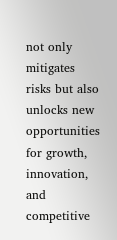not only mitigates risks but also unlocks new opportunities for growth, innovation, and competitive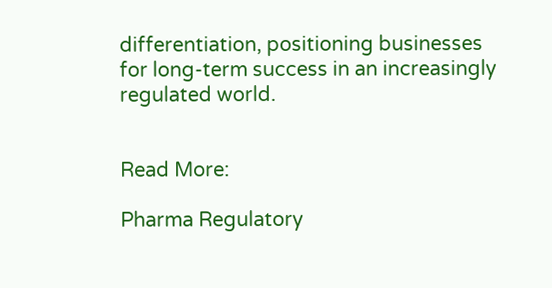differentiation, positioning businesses for long-term success in an increasingly regulated world.


Read More:

Pharma Regulatory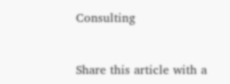Consulting


Share this article with a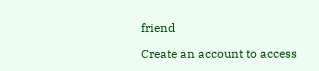friend

Create an account to access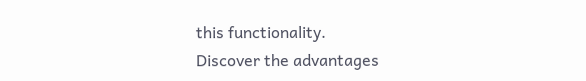this functionality.
Discover the advantages